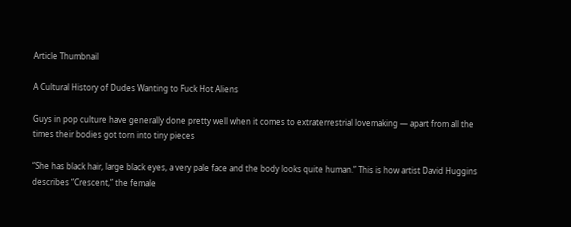Article Thumbnail

A Cultural History of Dudes Wanting to Fuck Hot Aliens

Guys in pop culture have generally done pretty well when it comes to extraterrestrial lovemaking — apart from all the times their bodies got torn into tiny pieces

“She has black hair, large black eyes, a very pale face and the body looks quite human.” This is how artist David Huggins describes “Crescent,” the female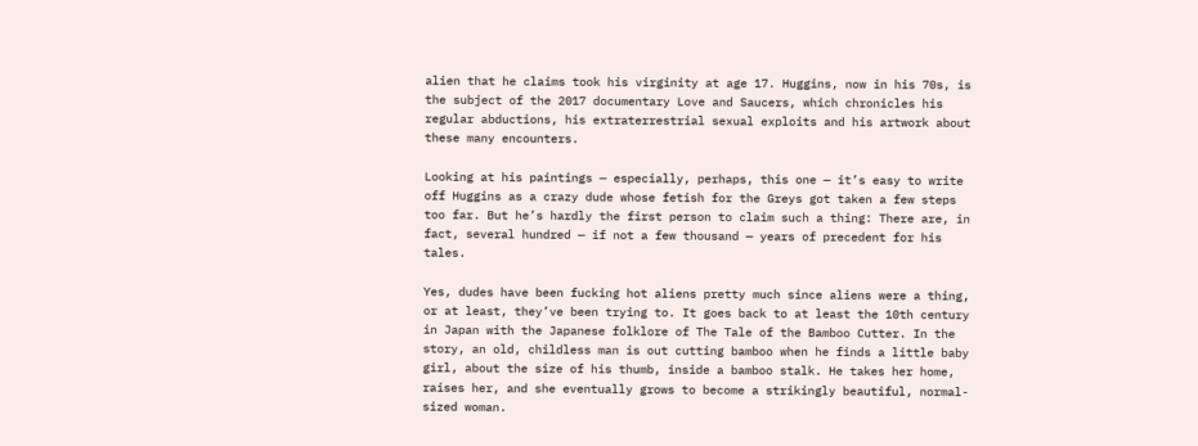alien that he claims took his virginity at age 17. Huggins, now in his 70s, is the subject of the 2017 documentary Love and Saucers, which chronicles his regular abductions, his extraterrestrial sexual exploits and his artwork about these many encounters.

Looking at his paintings — especially, perhaps, this one — it’s easy to write off Huggins as a crazy dude whose fetish for the Greys got taken a few steps too far. But he’s hardly the first person to claim such a thing: There are, in fact, several hundred — if not a few thousand — years of precedent for his tales.

Yes, dudes have been fucking hot aliens pretty much since aliens were a thing, or at least, they’ve been trying to. It goes back to at least the 10th century in Japan with the Japanese folklore of The Tale of the Bamboo Cutter. In the story, an old, childless man is out cutting bamboo when he finds a little baby girl, about the size of his thumb, inside a bamboo stalk. He takes her home, raises her, and she eventually grows to become a strikingly beautiful, normal-sized woman.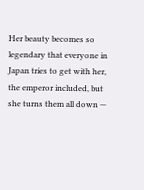Her beauty becomes so legendary that everyone in Japan tries to get with her, the emperor included, but she turns them all down —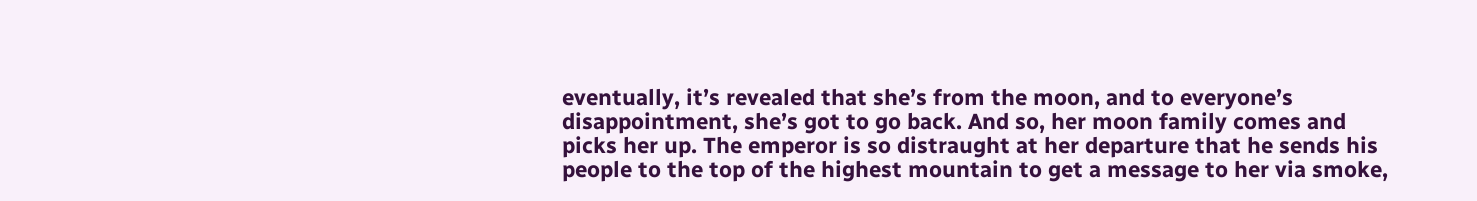eventually, it’s revealed that she’s from the moon, and to everyone’s disappointment, she’s got to go back. And so, her moon family comes and picks her up. The emperor is so distraught at her departure that he sends his people to the top of the highest mountain to get a message to her via smoke,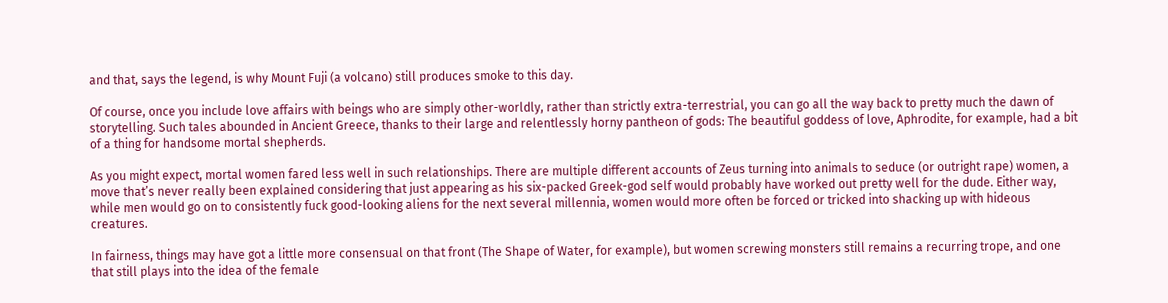and that, says the legend, is why Mount Fuji (a volcano) still produces smoke to this day.

Of course, once you include love affairs with beings who are simply other-worldly, rather than strictly extra-terrestrial, you can go all the way back to pretty much the dawn of storytelling. Such tales abounded in Ancient Greece, thanks to their large and relentlessly horny pantheon of gods: The beautiful goddess of love, Aphrodite, for example, had a bit of a thing for handsome mortal shepherds.

As you might expect, mortal women fared less well in such relationships. There are multiple different accounts of Zeus turning into animals to seduce (or outright rape) women, a move that’s never really been explained considering that just appearing as his six-packed Greek-god self would probably have worked out pretty well for the dude. Either way, while men would go on to consistently fuck good-looking aliens for the next several millennia, women would more often be forced or tricked into shacking up with hideous creatures.

In fairness, things may have got a little more consensual on that front (The Shape of Water, for example), but women screwing monsters still remains a recurring trope, and one that still plays into the idea of the female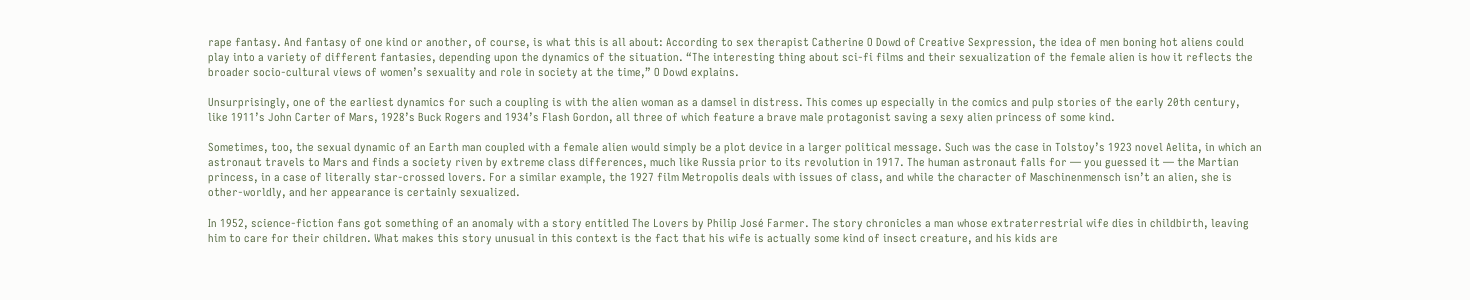rape fantasy. And fantasy of one kind or another, of course, is what this is all about: According to sex therapist Catherine O Dowd of Creative Sexpression, the idea of men boning hot aliens could play into a variety of different fantasies, depending upon the dynamics of the situation. “The interesting thing about sci-fi films and their sexualization of the female alien is how it reflects the broader socio-cultural views of women’s sexuality and role in society at the time,” O Dowd explains.

Unsurprisingly, one of the earliest dynamics for such a coupling is with the alien woman as a damsel in distress. This comes up especially in the comics and pulp stories of the early 20th century, like 1911’s John Carter of Mars, 1928’s Buck Rogers and 1934’s Flash Gordon, all three of which feature a brave male protagonist saving a sexy alien princess of some kind.

Sometimes, too, the sexual dynamic of an Earth man coupled with a female alien would simply be a plot device in a larger political message. Such was the case in Tolstoy’s 1923 novel Aelita, in which an astronaut travels to Mars and finds a society riven by extreme class differences, much like Russia prior to its revolution in 1917. The human astronaut falls for — you guessed it — the Martian princess, in a case of literally star-crossed lovers. For a similar example, the 1927 film Metropolis deals with issues of class, and while the character of Maschinenmensch isn’t an alien, she is other-worldly, and her appearance is certainly sexualized.

In 1952, science-fiction fans got something of an anomaly with a story entitled The Lovers by Philip José Farmer. The story chronicles a man whose extraterrestrial wife dies in childbirth, leaving him to care for their children. What makes this story unusual in this context is the fact that his wife is actually some kind of insect creature, and his kids are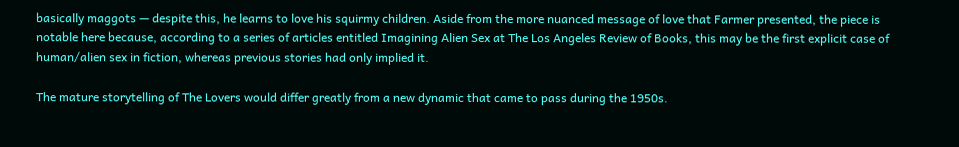basically maggots — despite this, he learns to love his squirmy children. Aside from the more nuanced message of love that Farmer presented, the piece is notable here because, according to a series of articles entitled Imagining Alien Sex at The Los Angeles Review of Books, this may be the first explicit case of human/alien sex in fiction, whereas previous stories had only implied it.

The mature storytelling of The Lovers would differ greatly from a new dynamic that came to pass during the 1950s.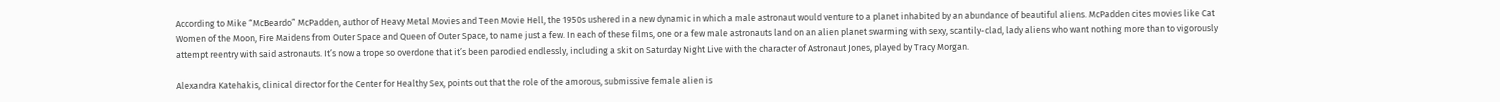According to Mike “McBeardo” McPadden, author of Heavy Metal Movies and Teen Movie Hell, the 1950s ushered in a new dynamic in which a male astronaut would venture to a planet inhabited by an abundance of beautiful aliens. McPadden cites movies like Cat Women of the Moon, Fire Maidens from Outer Space and Queen of Outer Space, to name just a few. In each of these films, one or a few male astronauts land on an alien planet swarming with sexy, scantily-clad, lady aliens who want nothing more than to vigorously attempt reentry with said astronauts. It’s now a trope so overdone that it’s been parodied endlessly, including a skit on Saturday Night Live with the character of Astronaut Jones, played by Tracy Morgan.

Alexandra Katehakis, clinical director for the Center for Healthy Sex, points out that the role of the amorous, submissive female alien is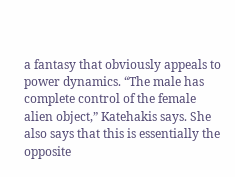a fantasy that obviously appeals to power dynamics. “The male has complete control of the female alien object,” Katehakis says. She also says that this is essentially the opposite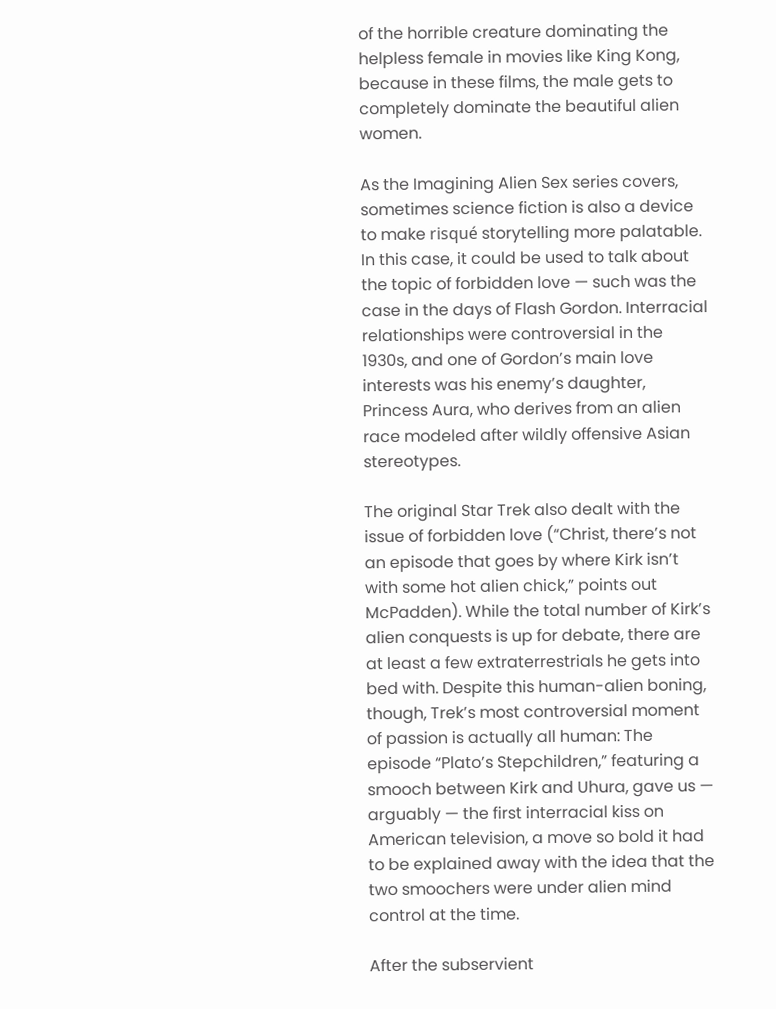of the horrible creature dominating the helpless female in movies like King Kong, because in these films, the male gets to completely dominate the beautiful alien women.

As the Imagining Alien Sex series covers, sometimes science fiction is also a device to make risqué storytelling more palatable. In this case, it could be used to talk about the topic of forbidden love — such was the case in the days of Flash Gordon. Interracial relationships were controversial in the 1930s, and one of Gordon’s main love interests was his enemy’s daughter, Princess Aura, who derives from an alien race modeled after wildly offensive Asian stereotypes.

The original Star Trek also dealt with the issue of forbidden love (“Christ, there’s not an episode that goes by where Kirk isn’t with some hot alien chick,” points out McPadden). While the total number of Kirk’s alien conquests is up for debate, there are at least a few extraterrestrials he gets into bed with. Despite this human-alien boning, though, Trek’s most controversial moment of passion is actually all human: The episode “Plato’s Stepchildren,” featuring a smooch between Kirk and Uhura, gave us — arguably — the first interracial kiss on American television, a move so bold it had to be explained away with the idea that the two smoochers were under alien mind control at the time.

After the subservient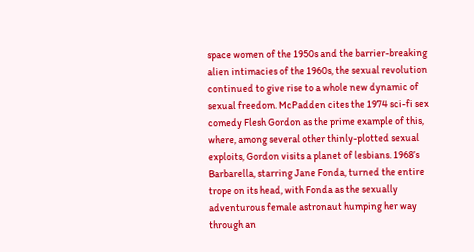space women of the 1950s and the barrier-breaking alien intimacies of the 1960s, the sexual revolution continued to give rise to a whole new dynamic of sexual freedom. McPadden cites the 1974 sci-fi sex comedy Flesh Gordon as the prime example of this, where, among several other thinly-plotted sexual exploits, Gordon visits a planet of lesbians. 1968’s Barbarella, starring Jane Fonda, turned the entire trope on its head, with Fonda as the sexually adventurous female astronaut humping her way through an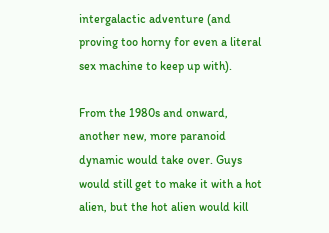intergalactic adventure (and proving too horny for even a literal sex machine to keep up with).

From the 1980s and onward, another new, more paranoid dynamic would take over. Guys would still get to make it with a hot alien, but the hot alien would kill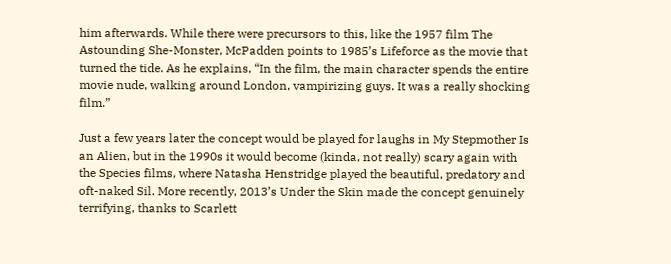him afterwards. While there were precursors to this, like the 1957 film The Astounding She-Monster, McPadden points to 1985’s Lifeforce as the movie that turned the tide. As he explains, “In the film, the main character spends the entire movie nude, walking around London, vampirizing guys. It was a really shocking film.”

Just a few years later the concept would be played for laughs in My Stepmother Is an Alien, but in the 1990s it would become (kinda, not really) scary again with the Species films, where Natasha Henstridge played the beautiful, predatory and oft-naked Sil. More recently, 2013’s Under the Skin made the concept genuinely terrifying, thanks to Scarlett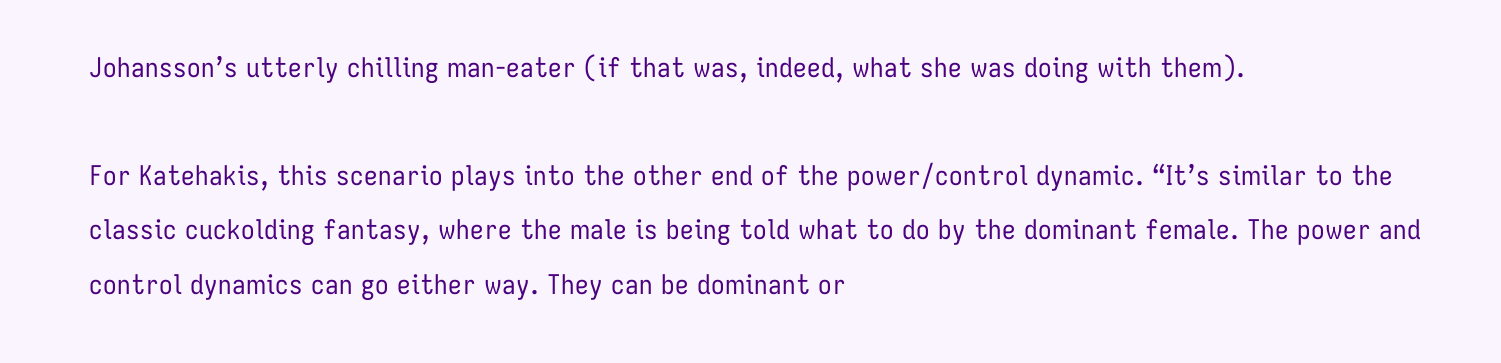Johansson’s utterly chilling man-eater (if that was, indeed, what she was doing with them).

For Katehakis, this scenario plays into the other end of the power/control dynamic. “It’s similar to the classic cuckolding fantasy, where the male is being told what to do by the dominant female. The power and control dynamics can go either way. They can be dominant or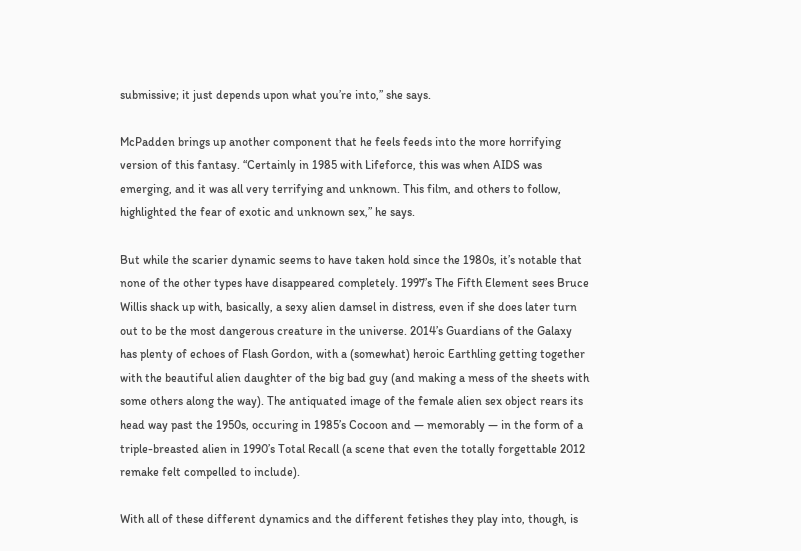submissive; it just depends upon what you’re into,” she says.

McPadden brings up another component that he feels feeds into the more horrifying version of this fantasy. “Certainly in 1985 with Lifeforce, this was when AIDS was emerging, and it was all very terrifying and unknown. This film, and others to follow, highlighted the fear of exotic and unknown sex,” he says.

But while the scarier dynamic seems to have taken hold since the 1980s, it’s notable that none of the other types have disappeared completely. 1997’s The Fifth Element sees Bruce Willis shack up with, basically, a sexy alien damsel in distress, even if she does later turn out to be the most dangerous creature in the universe. 2014’s Guardians of the Galaxy has plenty of echoes of Flash Gordon, with a (somewhat) heroic Earthling getting together with the beautiful alien daughter of the big bad guy (and making a mess of the sheets with some others along the way). The antiquated image of the female alien sex object rears its head way past the 1950s, occuring in 1985’s Cocoon and — memorably — in the form of a triple-breasted alien in 1990’s Total Recall (a scene that even the totally forgettable 2012 remake felt compelled to include).

With all of these different dynamics and the different fetishes they play into, though, is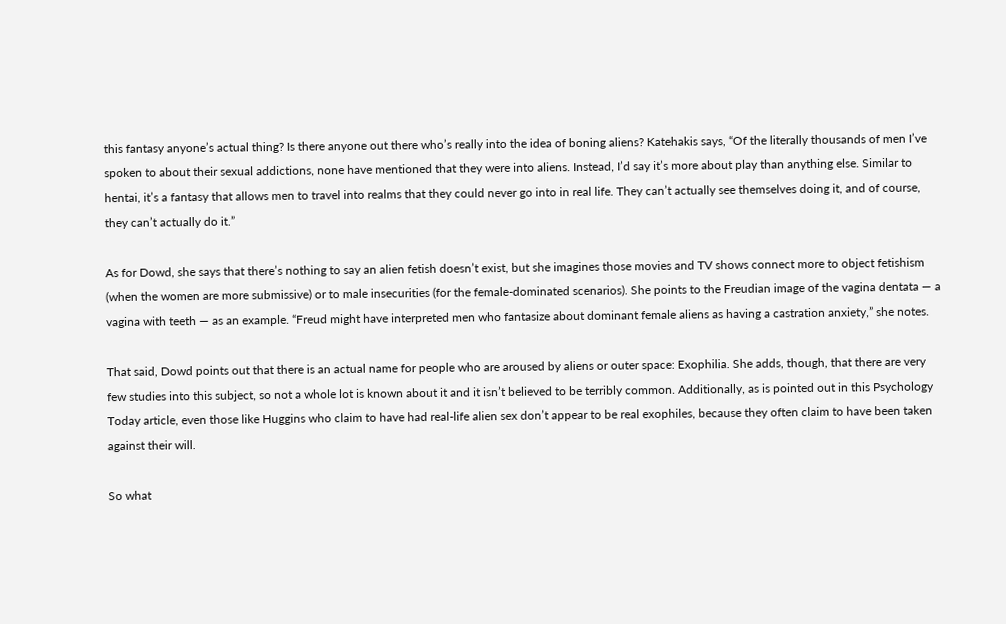this fantasy anyone’s actual thing? Is there anyone out there who’s really into the idea of boning aliens? Katehakis says, “Of the literally thousands of men I’ve spoken to about their sexual addictions, none have mentioned that they were into aliens. Instead, I’d say it’s more about play than anything else. Similar to hentai, it’s a fantasy that allows men to travel into realms that they could never go into in real life. They can’t actually see themselves doing it, and of course, they can’t actually do it.”

As for Dowd, she says that there’s nothing to say an alien fetish doesn’t exist, but she imagines those movies and TV shows connect more to object fetishism (when the women are more submissive) or to male insecurities (for the female-dominated scenarios). She points to the Freudian image of the vagina dentata — a vagina with teeth — as an example. “Freud might have interpreted men who fantasize about dominant female aliens as having a castration anxiety,” she notes.

That said, Dowd points out that there is an actual name for people who are aroused by aliens or outer space: Exophilia. She adds, though, that there are very few studies into this subject, so not a whole lot is known about it and it isn’t believed to be terribly common. Additionally, as is pointed out in this Psychology Today article, even those like Huggins who claim to have had real-life alien sex don’t appear to be real exophiles, because they often claim to have been taken against their will.

So what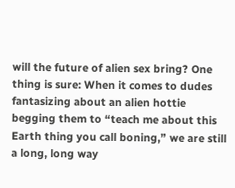will the future of alien sex bring? One thing is sure: When it comes to dudes fantasizing about an alien hottie begging them to “teach me about this Earth thing you call boning,” we are still a long, long way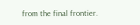from the final frontier.